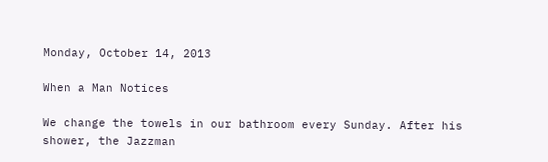Monday, October 14, 2013

When a Man Notices

We change the towels in our bathroom every Sunday. After his shower, the Jazzman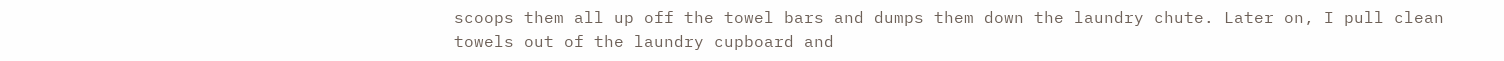scoops them all up off the towel bars and dumps them down the laundry chute. Later on, I pull clean towels out of the laundry cupboard and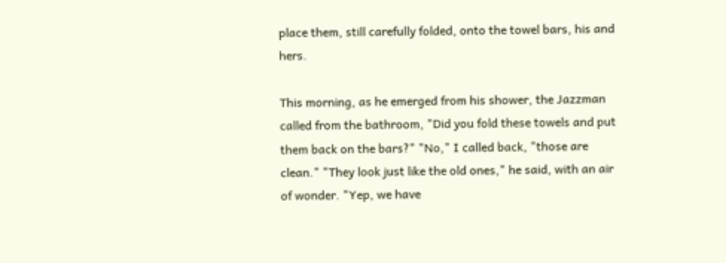place them, still carefully folded, onto the towel bars, his and hers.

This morning, as he emerged from his shower, the Jazzman called from the bathroom, "Did you fold these towels and put them back on the bars?" "No," I called back, "those are clean." "They look just like the old ones," he said, with an air of wonder. "Yep, we have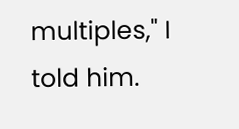multiples," I told him.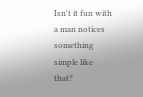Isn't it fun with a man notices something simple like that?